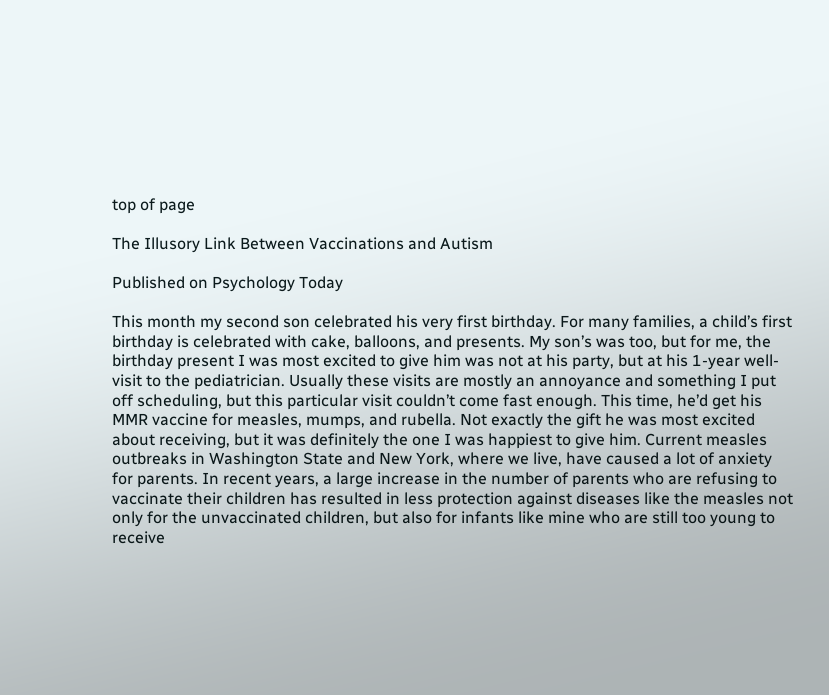top of page

The Illusory Link Between Vaccinations and Autism

Published on Psychology Today

This month my second son celebrated his very first birthday. For many families, a child’s first birthday is celebrated with cake, balloons, and presents. My son’s was too, but for me, the birthday present I was most excited to give him was not at his party, but at his 1-year well-visit to the pediatrician. Usually these visits are mostly an annoyance and something I put off scheduling, but this particular visit couldn’t come fast enough. This time, he’d get his MMR vaccine for measles, mumps, and rubella. Not exactly the gift he was most excited about receiving, but it was definitely the one I was happiest to give him. Current measles outbreaks in Washington State and New York, where we live, have caused a lot of anxiety for parents. In recent years, a large increase in the number of parents who are refusing to vaccinate their children has resulted in less protection against diseases like the measles not only for the unvaccinated children, but also for infants like mine who are still too young to receive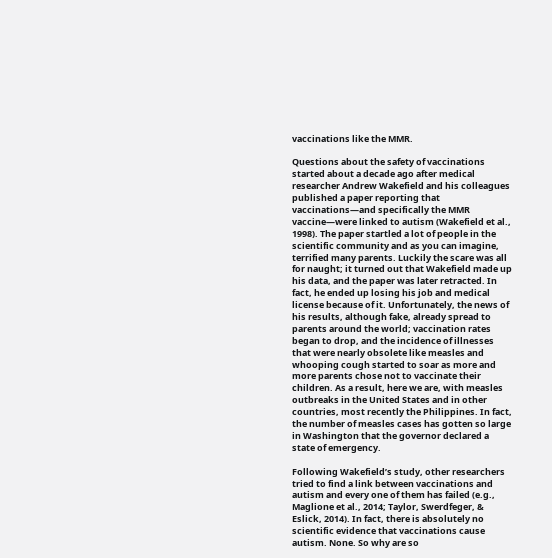vaccinations like the MMR.

Questions about the safety of vaccinations started about a decade ago after medical researcher Andrew Wakefield and his colleagues published a paper reporting that vaccinations—and specifically the MMR vaccine—were linked to autism (Wakefield et al., 1998). The paper startled a lot of people in the scientific community and as you can imagine, terrified many parents. Luckily the scare was all for naught; it turned out that Wakefield made up his data, and the paper was later retracted. In fact, he ended up losing his job and medical license because of it. Unfortunately, the news of his results, although fake, already spread to parents around the world; vaccination rates began to drop, and the incidence of illnesses that were nearly obsolete like measles and whooping cough started to soar as more and more parents chose not to vaccinate their children. As a result, here we are, with measles outbreaks in the United States and in other countries, most recently the Philippines. In fact, the number of measles cases has gotten so large in Washington that the governor declared a state of emergency.

Following Wakefield’s study, other researchers tried to find a link between vaccinations and autism and every one of them has failed (e.g., Maglione et al., 2014; Taylor, Swerdfeger, & Eslick, 2014). In fact, there is absolutely no scientific evidence that vaccinations cause autism. None. So why are so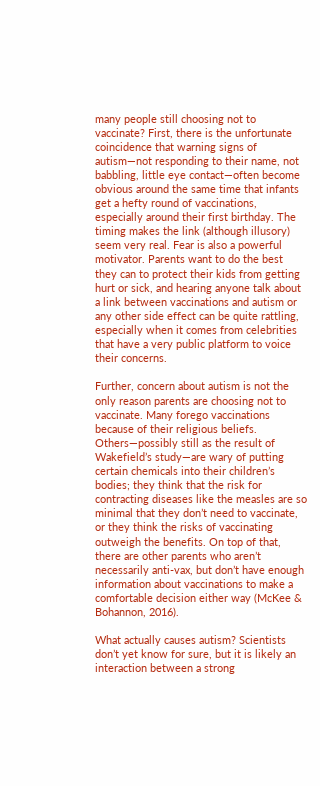many people still choosing not to vaccinate? First, there is the unfortunate coincidence that warning signs of autism—not responding to their name, not babbling, little eye contact—often become obvious around the same time that infants get a hefty round of vaccinations, especially around their first birthday. The timing makes the link (although illusory) seem very real. Fear is also a powerful motivator. Parents want to do the best they can to protect their kids from getting hurt or sick, and hearing anyone talk about a link between vaccinations and autism or any other side effect can be quite rattling, especially when it comes from celebrities that have a very public platform to voice their concerns.

Further, concern about autism is not the only reason parents are choosing not to vaccinate. Many forego vaccinations because of their religious beliefs. Others—possibly still as the result of Wakefield’s study—are wary of putting certain chemicals into their children’s bodies; they think that the risk for contracting diseases like the measles are so minimal that they don’t need to vaccinate, or they think the risks of vaccinating outweigh the benefits. On top of that, there are other parents who aren’t necessarily anti-vax, but don’t have enough information about vaccinations to make a comfortable decision either way (McKee & Bohannon, 2016).

What actually causes autism? Scientists don’t yet know for sure, but it is likely an interaction between a strong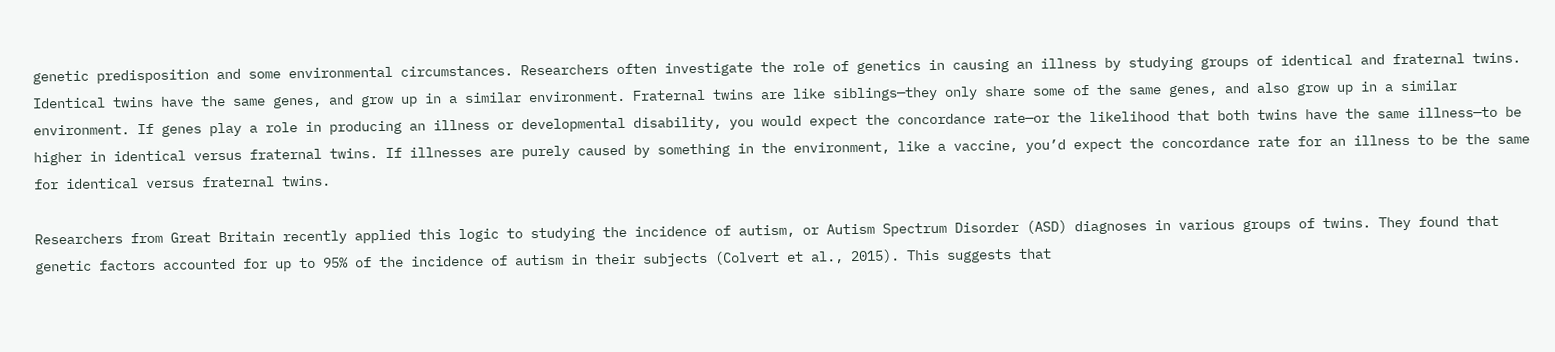genetic predisposition and some environmental circumstances. Researchers often investigate the role of genetics in causing an illness by studying groups of identical and fraternal twins. Identical twins have the same genes, and grow up in a similar environment. Fraternal twins are like siblings—they only share some of the same genes, and also grow up in a similar environment. If genes play a role in producing an illness or developmental disability, you would expect the concordance rate—or the likelihood that both twins have the same illness—to be higher in identical versus fraternal twins. If illnesses are purely caused by something in the environment, like a vaccine, you’d expect the concordance rate for an illness to be the same for identical versus fraternal twins.

Researchers from Great Britain recently applied this logic to studying the incidence of autism, or Autism Spectrum Disorder (ASD) diagnoses in various groups of twins. They found that genetic factors accounted for up to 95% of the incidence of autism in their subjects (Colvert et al., 2015). This suggests that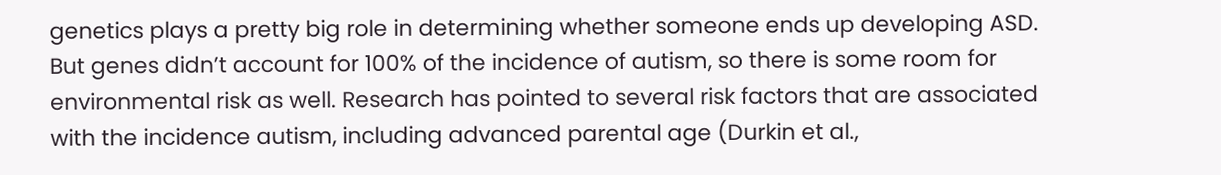genetics plays a pretty big role in determining whether someone ends up developing ASD. But genes didn’t account for 100% of the incidence of autism, so there is some room for environmental risk as well. Research has pointed to several risk factors that are associated with the incidence autism, including advanced parental age (Durkin et al.,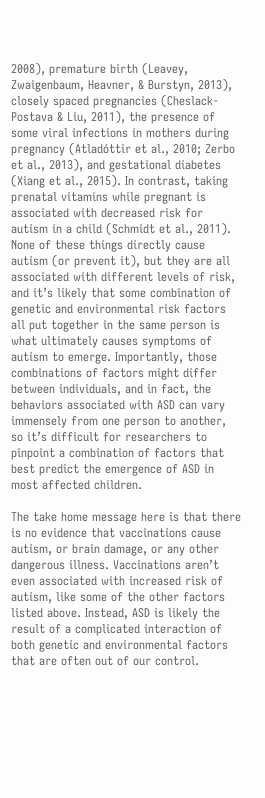2008), premature birth (Leavey, Zwaigenbaum, Heavner, & Burstyn, 2013), closely spaced pregnancies (Cheslack-Postava & Liu, 2011), the presence of some viral infections in mothers during pregnancy (Atladóttir et al., 2010; Zerbo et al., 2013), and gestational diabetes (Xiang et al., 2015). In contrast, taking prenatal vitamins while pregnant is associated with decreased risk for autism in a child (Schmidt et al., 2011). None of these things directly cause autism (or prevent it), but they are all associated with different levels of risk, and it’s likely that some combination of genetic and environmental risk factors all put together in the same person is what ultimately causes symptoms of autism to emerge. Importantly, those combinations of factors might differ between individuals, and in fact, the behaviors associated with ASD can vary immensely from one person to another, so it’s difficult for researchers to pinpoint a combination of factors that best predict the emergence of ASD in most affected children.

The take home message here is that there is no evidence that vaccinations cause autism, or brain damage, or any other dangerous illness. Vaccinations aren’t even associated with increased risk of autism, like some of the other factors listed above. Instead, ASD is likely the result of a complicated interaction of both genetic and environmental factors that are often out of our control.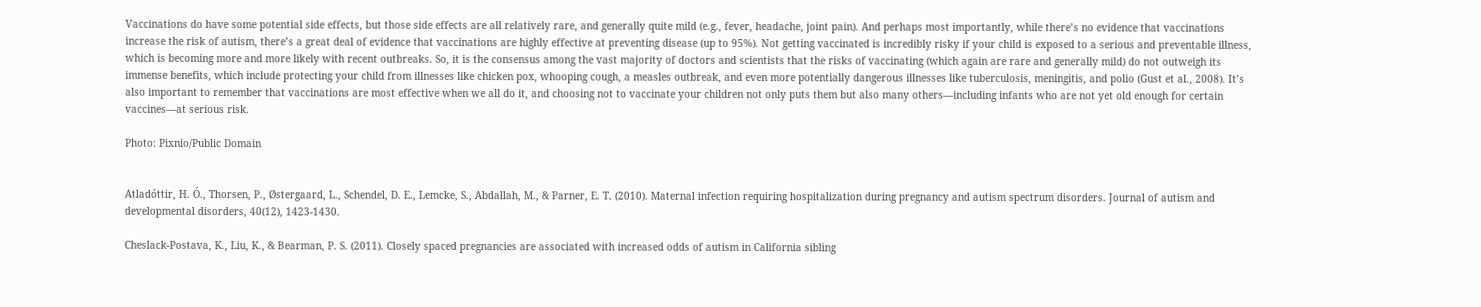Vaccinations do have some potential side effects, but those side effects are all relatively rare, and generally quite mild (e.g., fever, headache, joint pain). And perhaps most importantly, while there’s no evidence that vaccinations increase the risk of autism, there’s a great deal of evidence that vaccinations are highly effective at preventing disease (up to 95%). Not getting vaccinated is incredibly risky if your child is exposed to a serious and preventable illness, which is becoming more and more likely with recent outbreaks. So, it is the consensus among the vast majority of doctors and scientists that the risks of vaccinating (which again are rare and generally mild) do not outweigh its immense benefits, which include protecting your child from illnesses like chicken pox, whooping cough, a measles outbreak, and even more potentially dangerous illnesses like tuberculosis, meningitis, and polio (Gust et al., 2008). It’s also important to remember that vaccinations are most effective when we all do it, and choosing not to vaccinate your children not only puts them but also many others—including infants who are not yet old enough for certain vaccines—at serious risk.

Photo: Pixnio/Public Domain


Atladóttir, H. Ó., Thorsen, P., Østergaard, L., Schendel, D. E., Lemcke, S., Abdallah, M., & Parner, E. T. (2010). Maternal infection requiring hospitalization during pregnancy and autism spectrum disorders. Journal of autism and developmental disorders, 40(12), 1423-1430.

Cheslack-Postava, K., Liu, K., & Bearman, P. S. (2011). Closely spaced pregnancies are associated with increased odds of autism in California sibling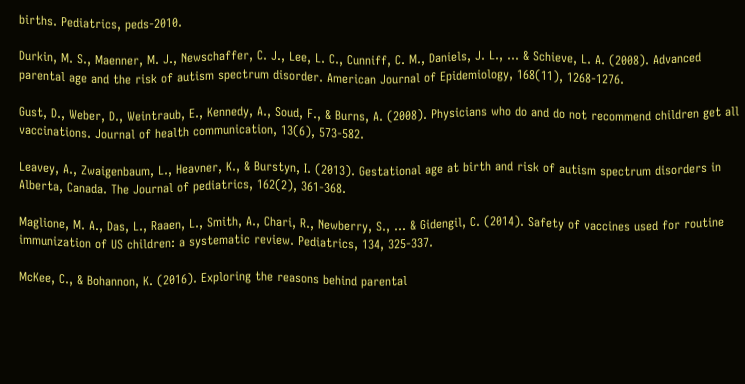births. Pediatrics, peds-2010.

Durkin, M. S., Maenner, M. J., Newschaffer, C. J., Lee, L. C., Cunniff, C. M., Daniels, J. L., ... & Schieve, L. A. (2008). Advanced parental age and the risk of autism spectrum disorder. American Journal of Epidemiology, 168(11), 1268-1276.

Gust, D., Weber, D., Weintraub, E., Kennedy, A., Soud, F., & Burns, A. (2008). Physicians who do and do not recommend children get all vaccinations. Journal of health communication, 13(6), 573-582.

Leavey, A., Zwaigenbaum, L., Heavner, K., & Burstyn, I. (2013). Gestational age at birth and risk of autism spectrum disorders in Alberta, Canada. The Journal of pediatrics, 162(2), 361-368.

Maglione, M. A., Das, L., Raaen, L., Smith, A., Chari, R., Newberry, S., ... & Gidengil, C. (2014). Safety of vaccines used for routine immunization of US children: a systematic review. Pediatrics, 134, 325-337.

McKee, C., & Bohannon, K. (2016). Exploring the reasons behind parental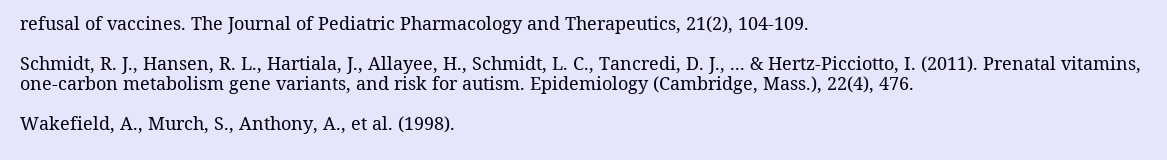refusal of vaccines. The Journal of Pediatric Pharmacology and Therapeutics, 21(2), 104-109.

Schmidt, R. J., Hansen, R. L., Hartiala, J., Allayee, H., Schmidt, L. C., Tancredi, D. J., ... & Hertz-Picciotto, I. (2011). Prenatal vitamins, one-carbon metabolism gene variants, and risk for autism. Epidemiology (Cambridge, Mass.), 22(4), 476.

Wakefield, A., Murch, S., Anthony, A., et al. (1998).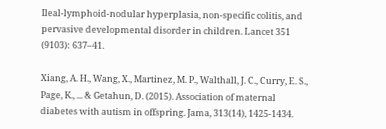Ileal-lymphoid-nodular hyperplasia, non-specific colitis, and pervasive developmental disorder in children. Lancet 351 (9103): 637–41.

Xiang, A. H., Wang, X., Martinez, M. P., Walthall, J. C., Curry, E. S., Page, K., ... & Getahun, D. (2015). Association of maternal diabetes with autism in offspring. Jama, 313(14), 1425-1434.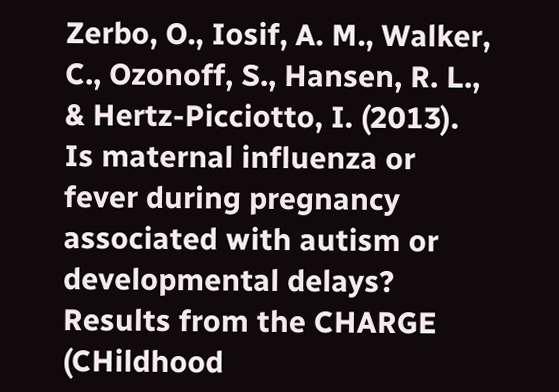Zerbo, O., Iosif, A. M., Walker, C., Ozonoff, S., Hansen, R. L., & Hertz-Picciotto, I. (2013). Is maternal influenza or fever during pregnancy associated with autism or developmental delays? Results from the CHARGE (CHildhood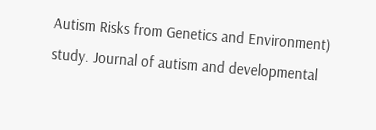Autism Risks from Genetics and Environment) study. Journal of autism and developmental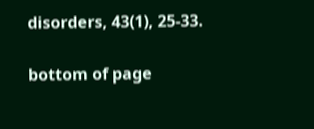disorders, 43(1), 25-33.

bottom of page